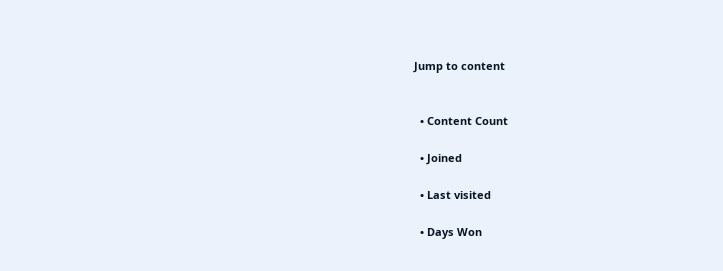Jump to content


  • Content Count

  • Joined

  • Last visited

  • Days Won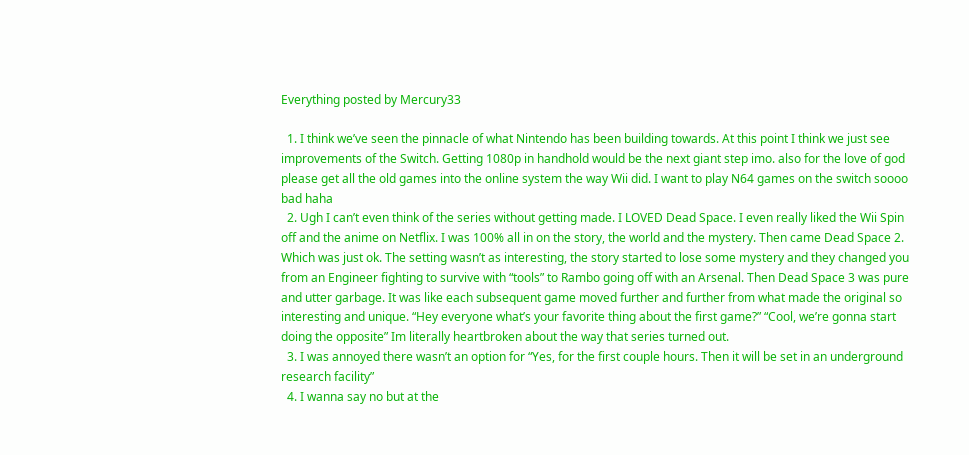Everything posted by Mercury33

  1. I think we’ve seen the pinnacle of what Nintendo has been building towards. At this point I think we just see improvements of the Switch. Getting 1080p in handhold would be the next giant step imo. also for the love of god please get all the old games into the online system the way Wii did. I want to play N64 games on the switch soooo bad haha
  2. Ugh I can’t even think of the series without getting made. I LOVED Dead Space. I even really liked the Wii Spin off and the anime on Netflix. I was 100% all in on the story, the world and the mystery. Then came Dead Space 2. Which was just ok. The setting wasn’t as interesting, the story started to lose some mystery and they changed you from an Engineer fighting to survive with “tools” to Rambo going off with an Arsenal. Then Dead Space 3 was pure and utter garbage. It was like each subsequent game moved further and further from what made the original so interesting and unique. “Hey everyone what’s your favorite thing about the first game?” “Cool, we’re gonna start doing the opposite” Im literally heartbroken about the way that series turned out.
  3. I was annoyed there wasn’t an option for “Yes, for the first couple hours. Then it will be set in an underground research facility”
  4. I wanna say no but at the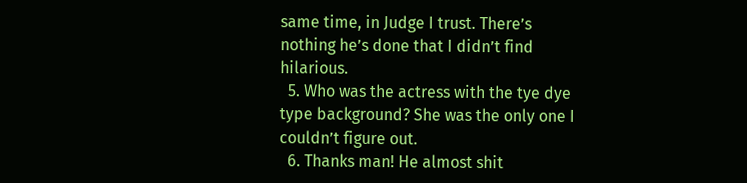same time, in Judge I trust. There’s nothing he’s done that I didn’t find hilarious.
  5. Who was the actress with the tye dye type background? She was the only one I couldn’t figure out.
  6. Thanks man! He almost shit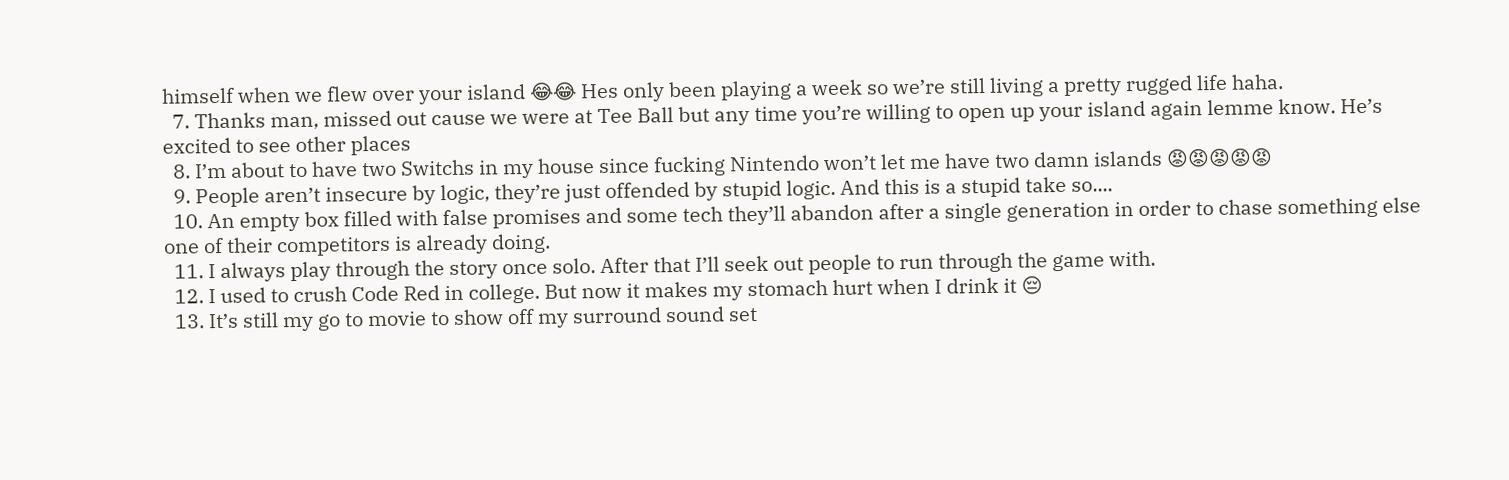himself when we flew over your island 😂😂 Hes only been playing a week so we’re still living a pretty rugged life haha.
  7. Thanks man, missed out cause we were at Tee Ball but any time you’re willing to open up your island again lemme know. He’s excited to see other places
  8. I’m about to have two Switchs in my house since fucking Nintendo won’t let me have two damn islands 😡😡😡😡😡
  9. People aren’t insecure by logic, they’re just offended by stupid logic. And this is a stupid take so....
  10. An empty box filled with false promises and some tech they’ll abandon after a single generation in order to chase something else one of their competitors is already doing.
  11. I always play through the story once solo. After that I’ll seek out people to run through the game with.
  12. I used to crush Code Red in college. But now it makes my stomach hurt when I drink it 😔
  13. It’s still my go to movie to show off my surround sound set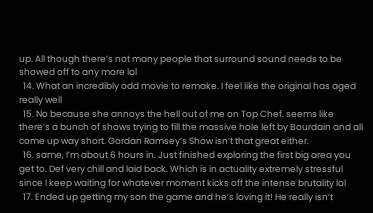up. All though there’s not many people that surround sound needs to be showed off to any more lol
  14. What an incredibly odd movie to remake. I feel like the original has aged really well
  15. No because she annoys the hell out of me on Top Chef. seems like there’s a bunch of shows trying to fill the massive hole left by Bourdain and all come up way short. Gordan Ramsey’s Show isn’t that great either.
  16. same, I’m about 6 hours in. Just finished exploring the first big area you get to. Def very chill and laid back. Which is in actuality extremely stressful since I keep waiting for whatever moment kicks off the intense brutality lol
  17. Ended up getting my son the game and he’s loving it! He really isn’t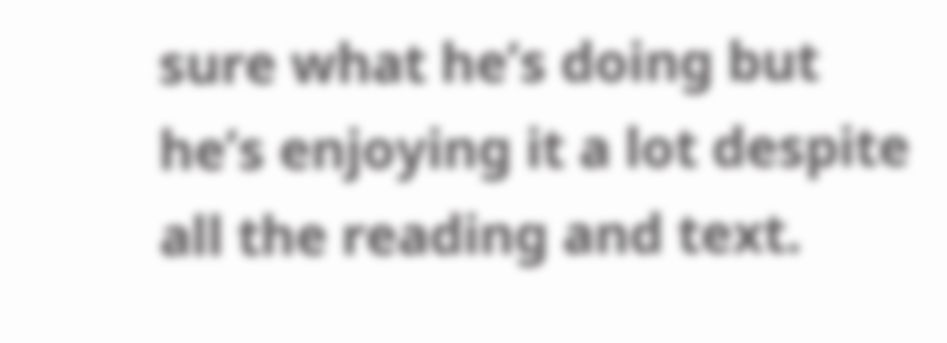sure what he’s doing but he’s enjoying it a lot despite all the reading and text.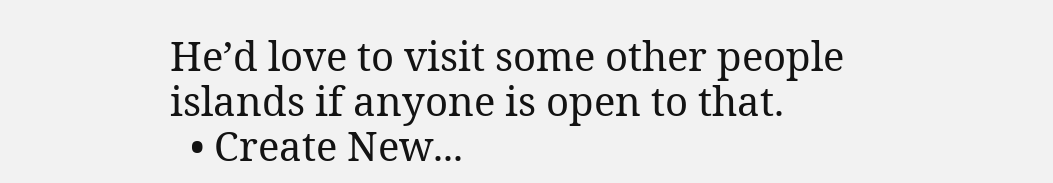He’d love to visit some other people islands if anyone is open to that.
  • Create New...